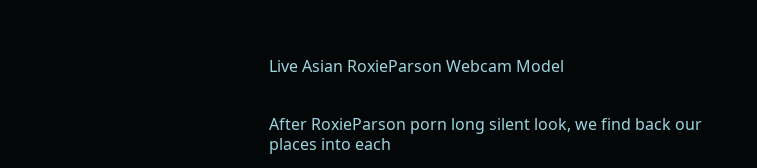Live Asian RoxieParson Webcam Model


After RoxieParson porn long silent look, we find back our places into each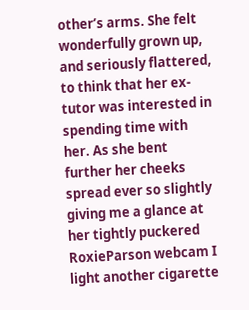other’s arms. She felt wonderfully grown up, and seriously flattered, to think that her ex-tutor was interested in spending time with her. As she bent further her cheeks spread ever so slightly giving me a glance at her tightly puckered RoxieParson webcam I light another cigarette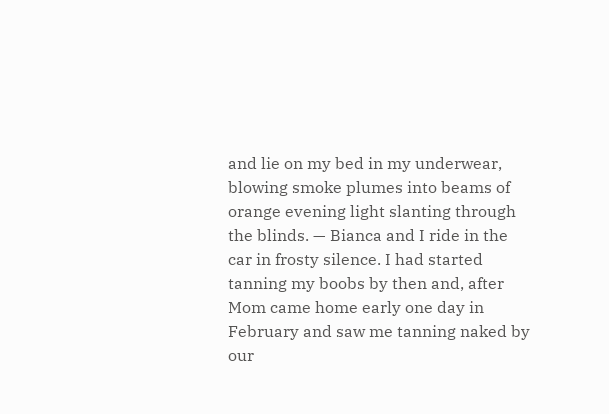and lie on my bed in my underwear, blowing smoke plumes into beams of orange evening light slanting through the blinds. — Bianca and I ride in the car in frosty silence. I had started tanning my boobs by then and, after Mom came home early one day in February and saw me tanning naked by our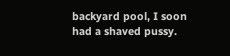backyard pool, I soon had a shaved pussy.